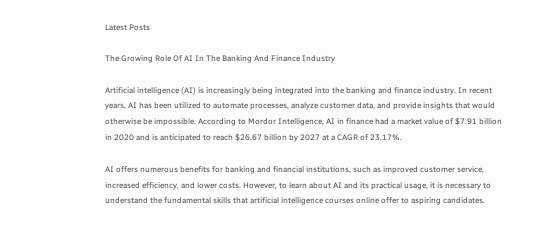Latest Posts

The Growing Role Of AI In The Banking And Finance Industry

Artificial intelligence (AI) is increasingly being integrated into the banking and finance industry. In recent years, AI has been utilized to automate processes, analyze customer data, and provide insights that would otherwise be impossible. According to Mordor Intelligence, AI in finance had a market value of $7.91 billion in 2020 and is anticipated to reach $26.67 billion by 2027 at a CAGR of 23.17%.

AI offers numerous benefits for banking and financial institutions, such as improved customer service, increased efficiency, and lower costs. However, to learn about AI and its practical usage, it is necessary to understand the fundamental skills that artificial intelligence courses online offer to aspiring candidates.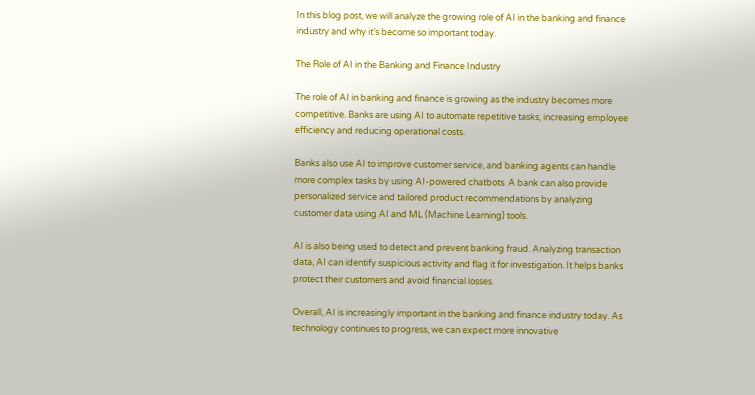In this blog post, we will analyze the growing role of AI in the banking and finance industry and why it’s become so important today.

The Role of AI in the Banking and Finance Industry

The role of AI in banking and finance is growing as the industry becomes more competitive. Banks are using AI to automate repetitive tasks, increasing employee efficiency and reducing operational costs.

Banks also use AI to improve customer service, and banking agents can handle more complex tasks by using AI-powered chatbots. A bank can also provide personalized service and tailored product recommendations by analyzing customer data using AI and ML (Machine Learning) tools.

AI is also being used to detect and prevent banking fraud. Analyzing transaction data, AI can identify suspicious activity and flag it for investigation. It helps banks protect their customers and avoid financial losses.

Overall, AI is increasingly important in the banking and finance industry today. As technology continues to progress, we can expect more innovative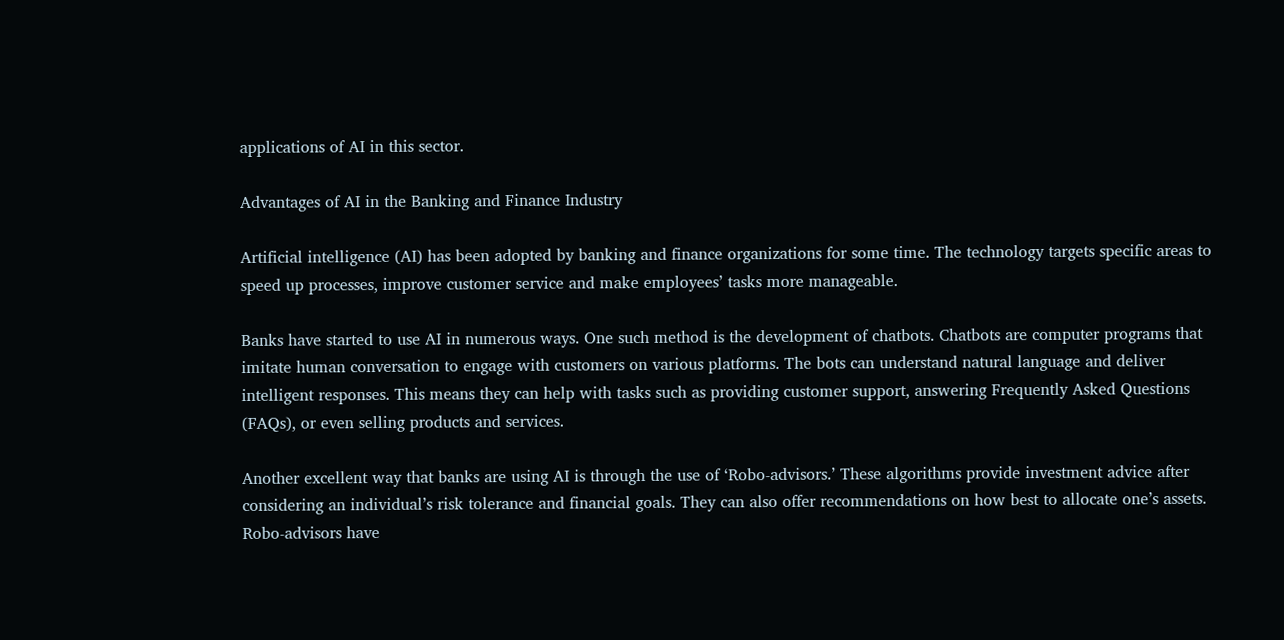applications of AI in this sector.

Advantages of AI in the Banking and Finance Industry

Artificial intelligence (AI) has been adopted by banking and finance organizations for some time. The technology targets specific areas to speed up processes, improve customer service and make employees’ tasks more manageable.

Banks have started to use AI in numerous ways. One such method is the development of chatbots. Chatbots are computer programs that imitate human conversation to engage with customers on various platforms. The bots can understand natural language and deliver intelligent responses. This means they can help with tasks such as providing customer support, answering Frequently Asked Questions (FAQs), or even selling products and services.

Another excellent way that banks are using AI is through the use of ‘Robo-advisors.’ These algorithms provide investment advice after considering an individual’s risk tolerance and financial goals. They can also offer recommendations on how best to allocate one’s assets. Robo-advisors have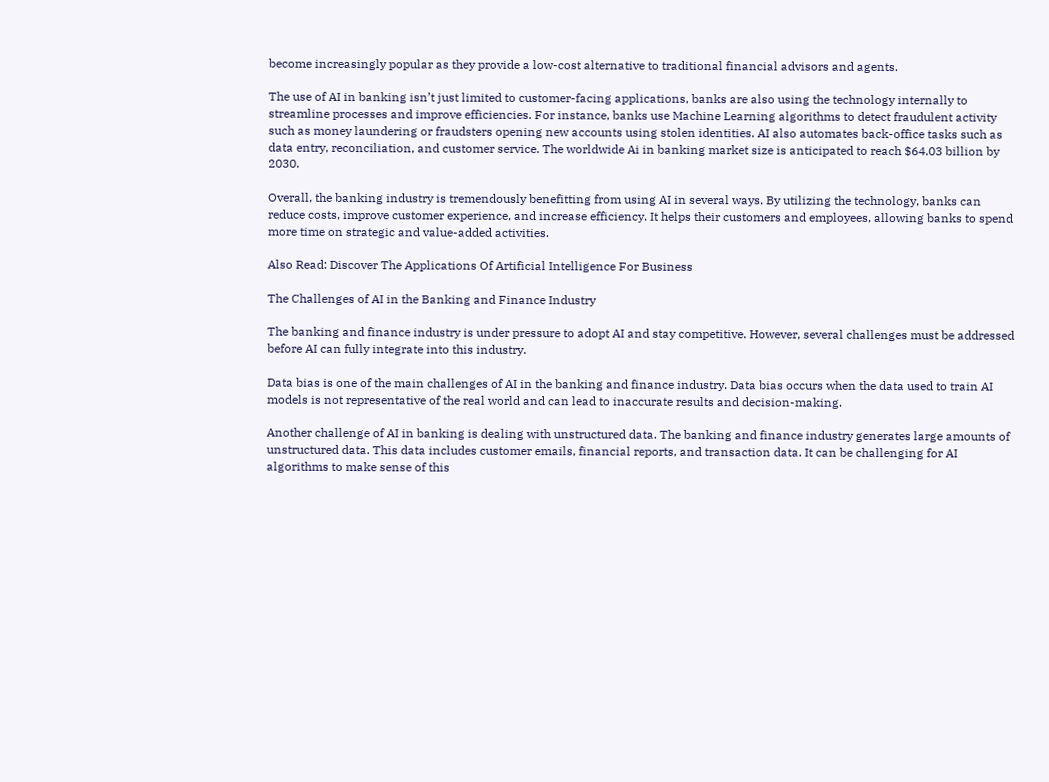become increasingly popular as they provide a low-cost alternative to traditional financial advisors and agents.

The use of AI in banking isn’t just limited to customer-facing applications, banks are also using the technology internally to streamline processes and improve efficiencies. For instance, banks use Machine Learning algorithms to detect fraudulent activity such as money laundering or fraudsters opening new accounts using stolen identities. AI also automates back-office tasks such as data entry, reconciliation, and customer service. The worldwide Ai in banking market size is anticipated to reach $64.03 billion by 2030.

Overall, the banking industry is tremendously benefitting from using AI in several ways. By utilizing the technology, banks can reduce costs, improve customer experience, and increase efficiency. It helps their customers and employees, allowing banks to spend more time on strategic and value-added activities.

Also Read: Discover The Applications Of Artificial Intelligence For Business

The Challenges of AI in the Banking and Finance Industry

The banking and finance industry is under pressure to adopt AI and stay competitive. However, several challenges must be addressed before AI can fully integrate into this industry.

Data bias is one of the main challenges of AI in the banking and finance industry. Data bias occurs when the data used to train AI models is not representative of the real world and can lead to inaccurate results and decision-making.

Another challenge of AI in banking is dealing with unstructured data. The banking and finance industry generates large amounts of unstructured data. This data includes customer emails, financial reports, and transaction data. It can be challenging for AI algorithms to make sense of this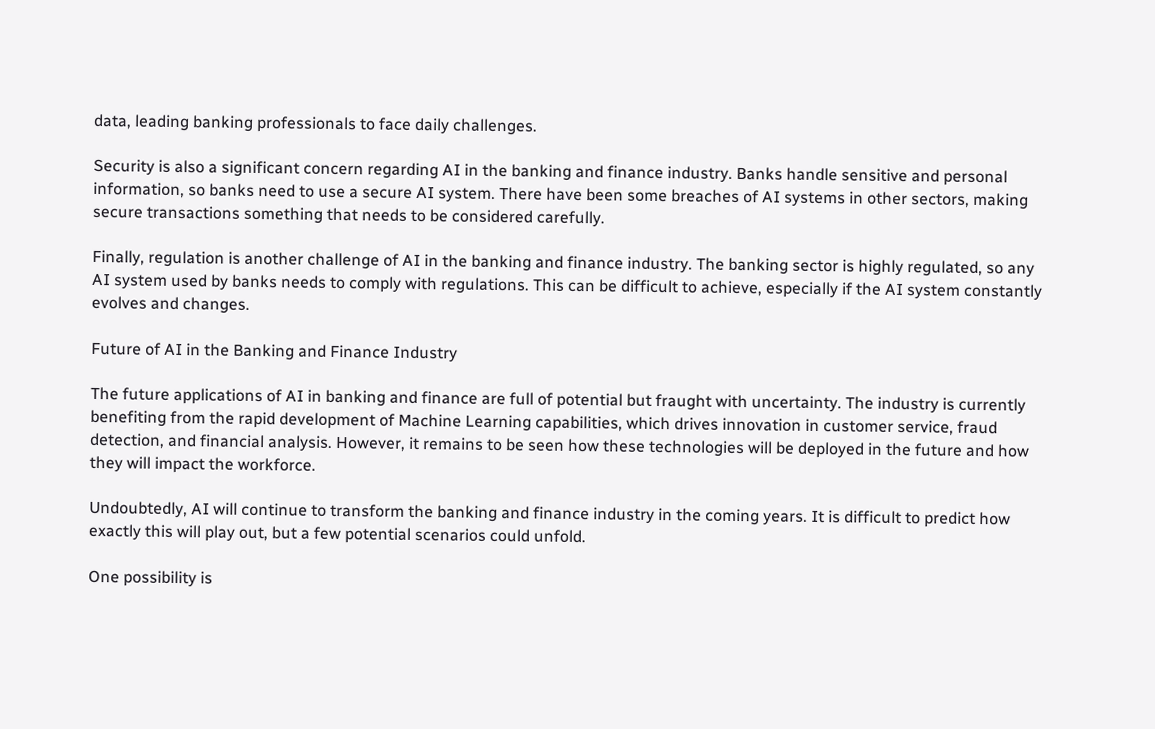data, leading banking professionals to face daily challenges.

Security is also a significant concern regarding AI in the banking and finance industry. Banks handle sensitive and personal information, so banks need to use a secure AI system. There have been some breaches of AI systems in other sectors, making secure transactions something that needs to be considered carefully.

Finally, regulation is another challenge of AI in the banking and finance industry. The banking sector is highly regulated, so any AI system used by banks needs to comply with regulations. This can be difficult to achieve, especially if the AI system constantly evolves and changes.

Future of AI in the Banking and Finance Industry

The future applications of AI in banking and finance are full of potential but fraught with uncertainty. The industry is currently benefiting from the rapid development of Machine Learning capabilities, which drives innovation in customer service, fraud detection, and financial analysis. However, it remains to be seen how these technologies will be deployed in the future and how they will impact the workforce.

Undoubtedly, AI will continue to transform the banking and finance industry in the coming years. It is difficult to predict how exactly this will play out, but a few potential scenarios could unfold.

One possibility is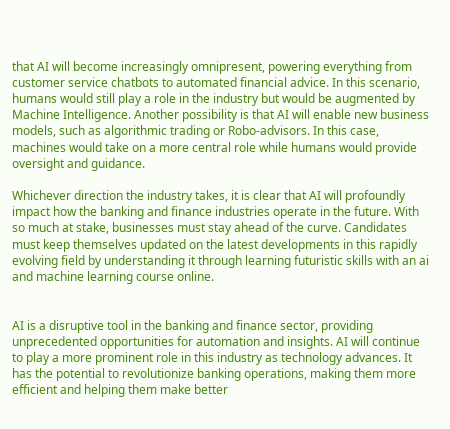that AI will become increasingly omnipresent, powering everything from customer service chatbots to automated financial advice. In this scenario, humans would still play a role in the industry but would be augmented by Machine Intelligence. Another possibility is that AI will enable new business models, such as algorithmic trading or Robo-advisors. In this case, machines would take on a more central role while humans would provide oversight and guidance.

Whichever direction the industry takes, it is clear that AI will profoundly impact how the banking and finance industries operate in the future. With so much at stake, businesses must stay ahead of the curve. Candidates must keep themselves updated on the latest developments in this rapidly evolving field by understanding it through learning futuristic skills with an ai and machine learning course online.


AI is a disruptive tool in the banking and finance sector, providing unprecedented opportunities for automation and insights. AI will continue to play a more prominent role in this industry as technology advances. It has the potential to revolutionize banking operations, making them more efficient and helping them make better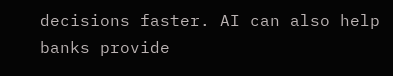decisions faster. AI can also help banks provide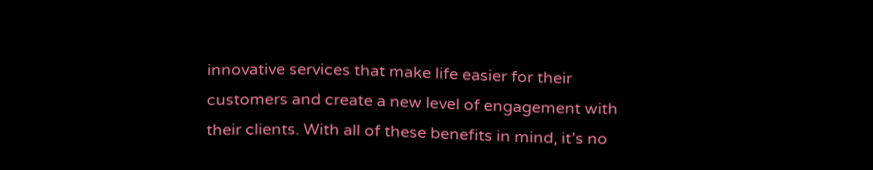innovative services that make life easier for their customers and create a new level of engagement with their clients. With all of these benefits in mind, it’s no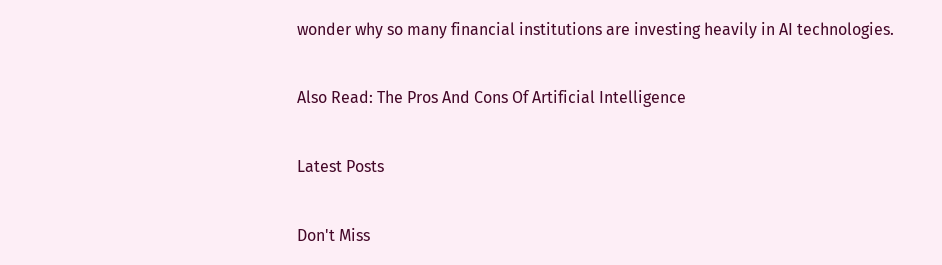wonder why so many financial institutions are investing heavily in AI technologies.

Also Read: The Pros And Cons Of Artificial Intelligence

Latest Posts

Don't Miss